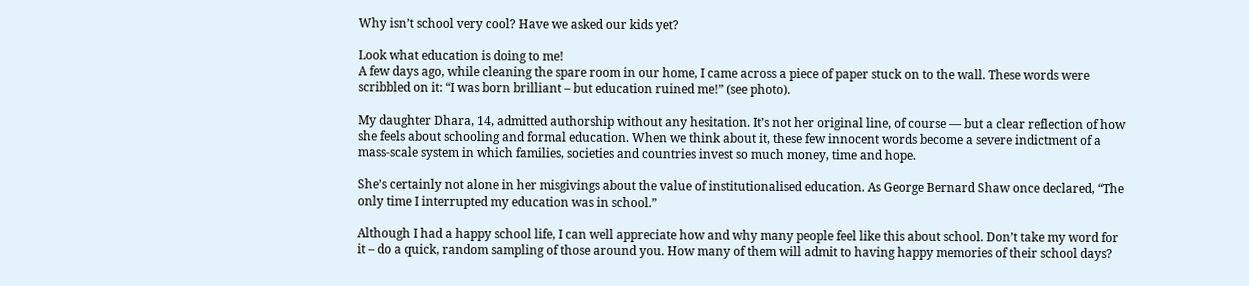Why isn’t school very cool? Have we asked our kids yet?

Look what education is doing to me!
A few days ago, while cleaning the spare room in our home, I came across a piece of paper stuck on to the wall. These words were scribbled on it: “I was born brilliant – but education ruined me!” (see photo).

My daughter Dhara, 14, admitted authorship without any hesitation. It’s not her original line, of course — but a clear reflection of how she feels about schooling and formal education. When we think about it, these few innocent words become a severe indictment of a mass-scale system in which families, societies and countries invest so much money, time and hope.

She’s certainly not alone in her misgivings about the value of institutionalised education. As George Bernard Shaw once declared, “The only time I interrupted my education was in school.”

Although I had a happy school life, I can well appreciate how and why many people feel like this about school. Don’t take my word for it – do a quick, random sampling of those around you. How many of them will admit to having happy memories of their school days?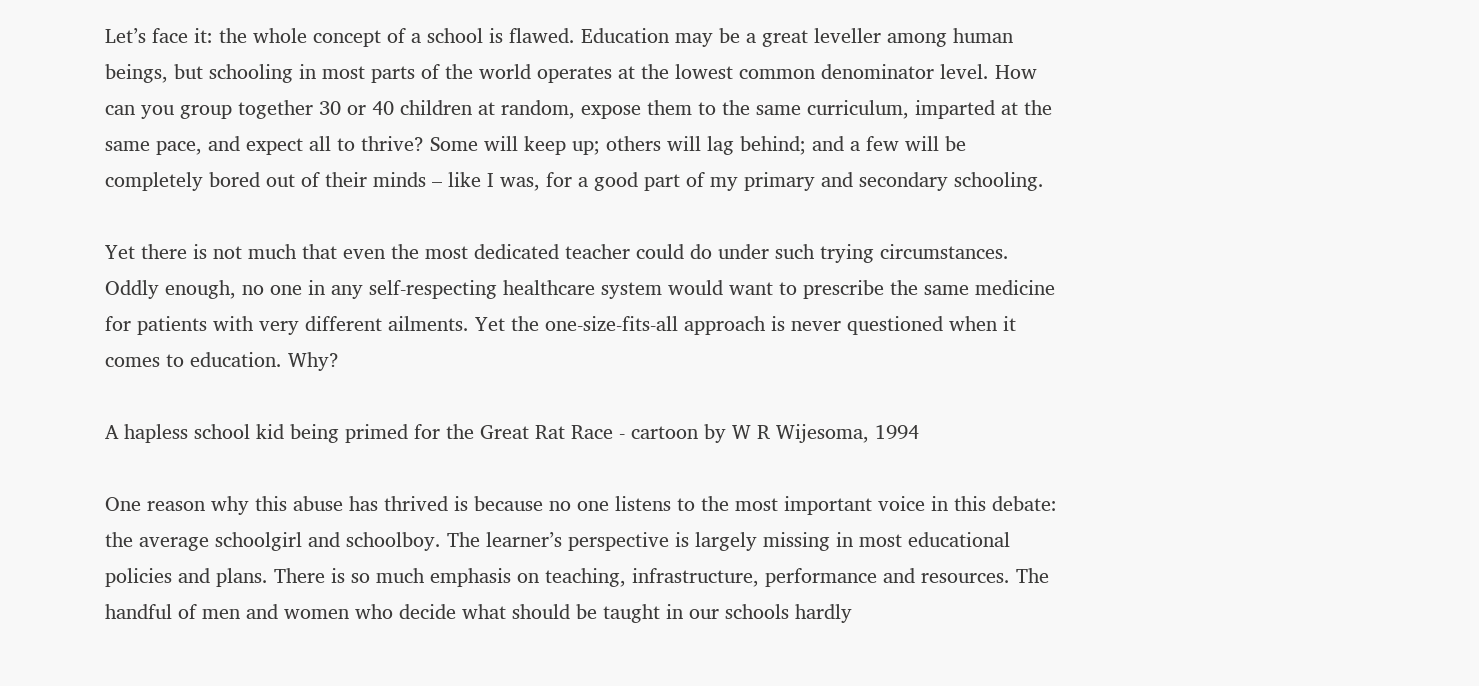Let’s face it: the whole concept of a school is flawed. Education may be a great leveller among human beings, but schooling in most parts of the world operates at the lowest common denominator level. How can you group together 30 or 40 children at random, expose them to the same curriculum, imparted at the same pace, and expect all to thrive? Some will keep up; others will lag behind; and a few will be completely bored out of their minds – like I was, for a good part of my primary and secondary schooling.

Yet there is not much that even the most dedicated teacher could do under such trying circumstances. Oddly enough, no one in any self-respecting healthcare system would want to prescribe the same medicine for patients with very different ailments. Yet the one-size-fits-all approach is never questioned when it comes to education. Why?

A hapless school kid being primed for the Great Rat Race - cartoon by W R Wijesoma, 1994

One reason why this abuse has thrived is because no one listens to the most important voice in this debate: the average schoolgirl and schoolboy. The learner’s perspective is largely missing in most educational policies and plans. There is so much emphasis on teaching, infrastructure, performance and resources. The handful of men and women who decide what should be taught in our schools hardly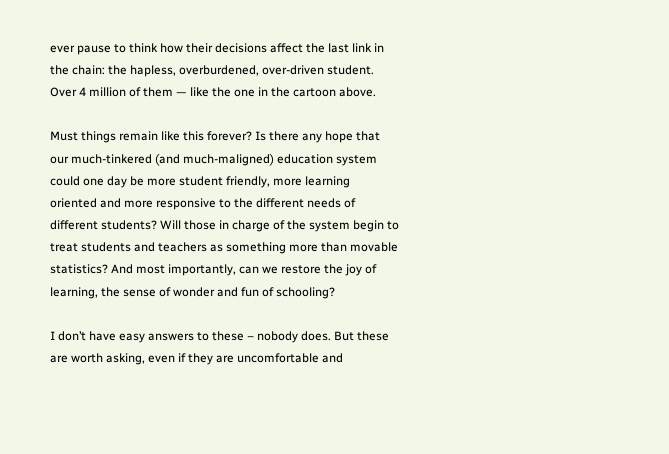ever pause to think how their decisions affect the last link in the chain: the hapless, overburdened, over-driven student. Over 4 million of them — like the one in the cartoon above.

Must things remain like this forever? Is there any hope that our much-tinkered (and much-maligned) education system could one day be more student friendly, more learning oriented and more responsive to the different needs of different students? Will those in charge of the system begin to treat students and teachers as something more than movable statistics? And most importantly, can we restore the joy of learning, the sense of wonder and fun of schooling?

I don’t have easy answers to these – nobody does. But these are worth asking, even if they are uncomfortable and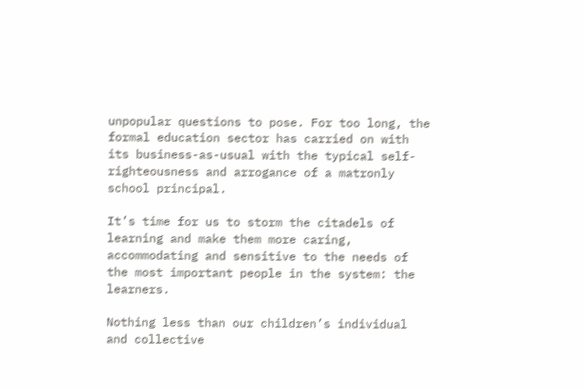unpopular questions to pose. For too long, the formal education sector has carried on with its business-as-usual with the typical self-righteousness and arrogance of a matronly school principal.

It’s time for us to storm the citadels of learning and make them more caring, accommodating and sensitive to the needs of the most important people in the system: the learners.

Nothing less than our children’s individual and collective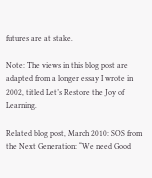futures are at stake.

Note: The views in this blog post are adapted from a longer essay I wrote in 2002, titled Let’s Restore the Joy of Learning.

Related blog post, March 2010: SOS from the Next Generation: “We need Good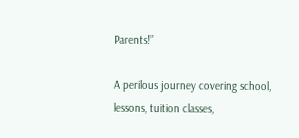Parents!”

A perilous journey covering school, lessons, tuition classes,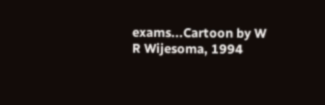exams...Cartoon by W R Wijesoma, 1994